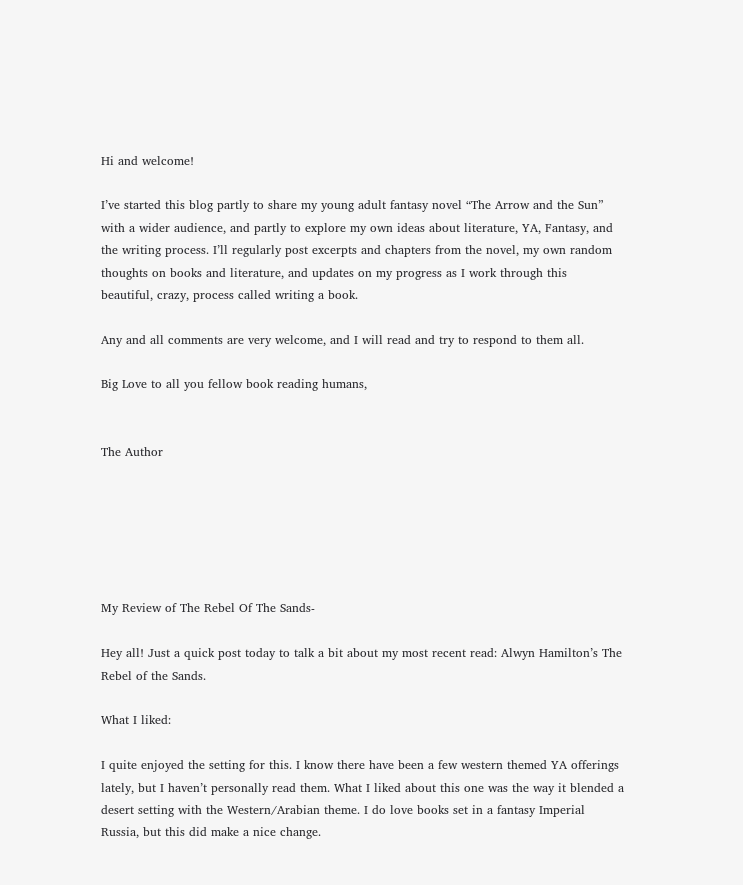Hi and welcome!

I’ve started this blog partly to share my young adult fantasy novel “The Arrow and the Sun” with a wider audience, and partly to explore my own ideas about literature, YA, Fantasy, and the writing process. I’ll regularly post excerpts and chapters from the novel, my own random thoughts on books and literature, and updates on my progress as I work through this  beautiful, crazy, process called writing a book.

Any and all comments are very welcome, and I will read and try to respond to them all.

Big Love to all you fellow book reading humans,


The Author






My Review of The Rebel Of The Sands-

Hey all! Just a quick post today to talk a bit about my most recent read: Alwyn Hamilton’s The Rebel of the Sands.

What I liked:

I quite enjoyed the setting for this. I know there have been a few western themed YA offerings lately, but I haven’t personally read them. What I liked about this one was the way it blended a desert setting with the Western/Arabian theme. I do love books set in a fantasy Imperial Russia, but this did make a nice change.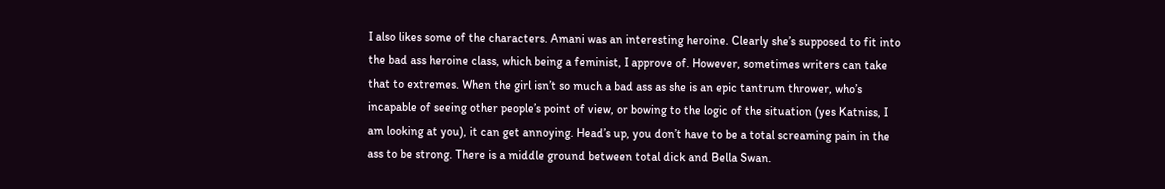I also likes some of the characters. Amani was an interesting heroine. Clearly she’s supposed to fit into the bad ass heroine class, which being a feminist, I approve of. However, sometimes writers can take that to extremes. When the girl isn’t so much a bad ass as she is an epic tantrum thrower, who’s incapable of seeing other people’s point of view, or bowing to the logic of the situation (yes Katniss, I am looking at you), it can get annoying. Head’s up, you don’t have to be a total screaming pain in the ass to be strong. There is a middle ground between total dick and Bella Swan.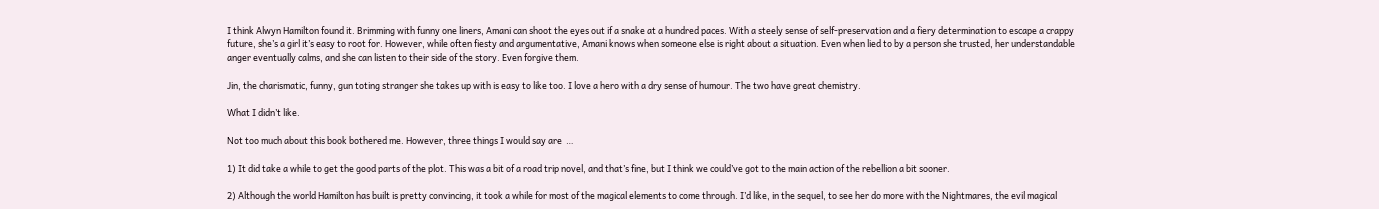I think Alwyn Hamilton found it. Brimming with funny one liners, Amani can shoot the eyes out if a snake at a hundred paces. With a steely sense of self-preservation and a fiery determination to escape a crappy future, she’s a girl it’s easy to root for. However, while often fiesty and argumentative, Amani knows when someone else is right about a situation. Even when lied to by a person she trusted, her understandable anger eventually calms, and she can listen to their side of the story. Even forgive them.

Jin, the charismatic, funny, gun toting stranger she takes up with is easy to like too. I love a hero with a dry sense of humour. The two have great chemistry.

What I didn’t like.

Not too much about this book bothered me. However, three things I would say are  …

1) It did take a while to get the good parts of the plot. This was a bit of a road trip novel, and that’s fine, but I think we could’ve got to the main action of the rebellion a bit sooner.

2) Although the world Hamilton has built is pretty convincing, it took a while for most of the magical elements to come through. I’d like, in the sequel, to see her do more with the Nightmares, the evil magical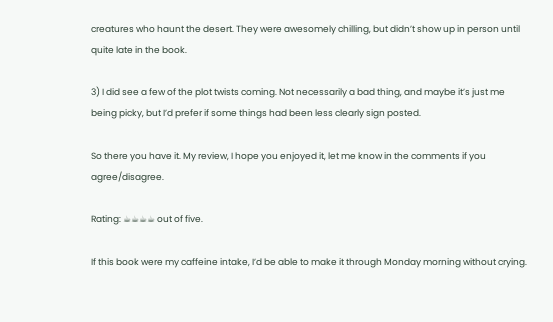creatures who haunt the desert. They were awesomely chilling, but didn’t show up in person until quite late in the book.

3) I did see a few of the plot twists coming. Not necessarily a bad thing, and maybe it’s just me being picky, but I’d prefer if some things had been less clearly sign posted.

So there you have it. My review, I hope you enjoyed it, let me know in the comments if you agree/disagree.

Rating: ☕☕☕☕ out of five.

If this book were my caffeine intake, I’d be able to make it through Monday morning without crying.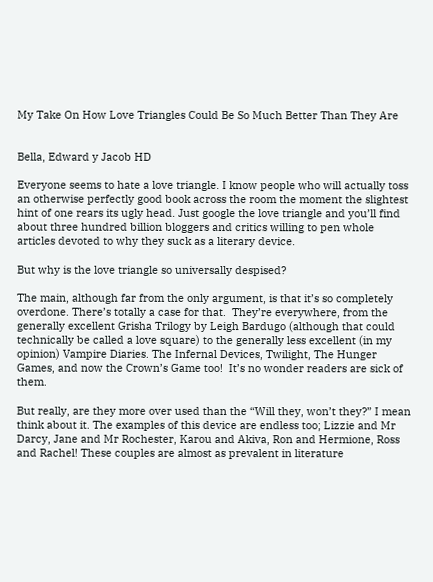My Take On How Love Triangles Could Be So Much Better Than They Are


Bella, Edward y Jacob HD

Everyone seems to hate a love triangle. I know people who will actually toss an otherwise perfectly good book across the room the moment the slightest hint of one rears its ugly head. Just google the love triangle and you’ll find about three hundred billion bloggers and critics willing to pen whole articles devoted to why they suck as a literary device.

But why is the love triangle so universally despised?

The main, although far from the only argument, is that it’s so completely overdone. There’s totally a case for that.  They’re everywhere, from the generally excellent Grisha Trilogy by Leigh Bardugo (although that could technically be called a love square) to the generally less excellent (in my opinion) Vampire Diaries. The Infernal Devices, Twilight, The Hunger Games, and now the Crown’s Game too!  It’s no wonder readers are sick of them.

But really, are they more over used than the “Will they, won’t they?” I mean think about it. The examples of this device are endless too; Lizzie and Mr Darcy, Jane and Mr Rochester, Karou and Akiva, Ron and Hermione, Ross and Rachel! These couples are almost as prevalent in literature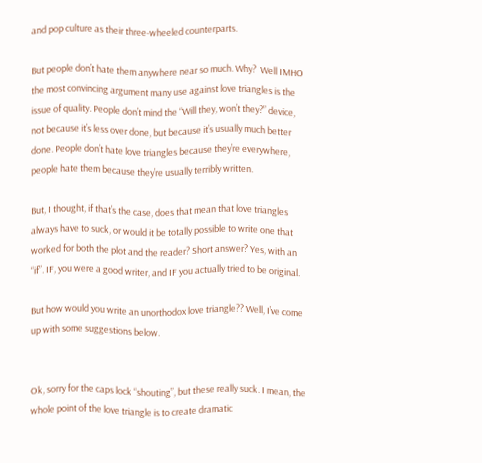and pop culture as their three-wheeled counterparts.

But people don’t hate them anywhere near so much. Why?  Well IMHO the most convincing argument many use against love triangles is the issue of quality. People don’t mind the “Will they, won’t they?” device, not because it’s less over done, but because it’s usually much better done. People don’t hate love triangles because they’re everywhere, people hate them because they’re usually terribly written.

But, I thought, if that’s the case, does that mean that love triangles always have to suck, or would it be totally possible to write one that worked for both the plot and the reader? Short answer? Yes, with an “if”. IF, you were a good writer, and IF you actually tried to be original.

But how would you write an unorthodox love triangle?? Well, I’ve come up with some suggestions below.


Ok, sorry for the caps lock “shouting”, but these really suck. I mean, the whole point of the love triangle is to create dramatic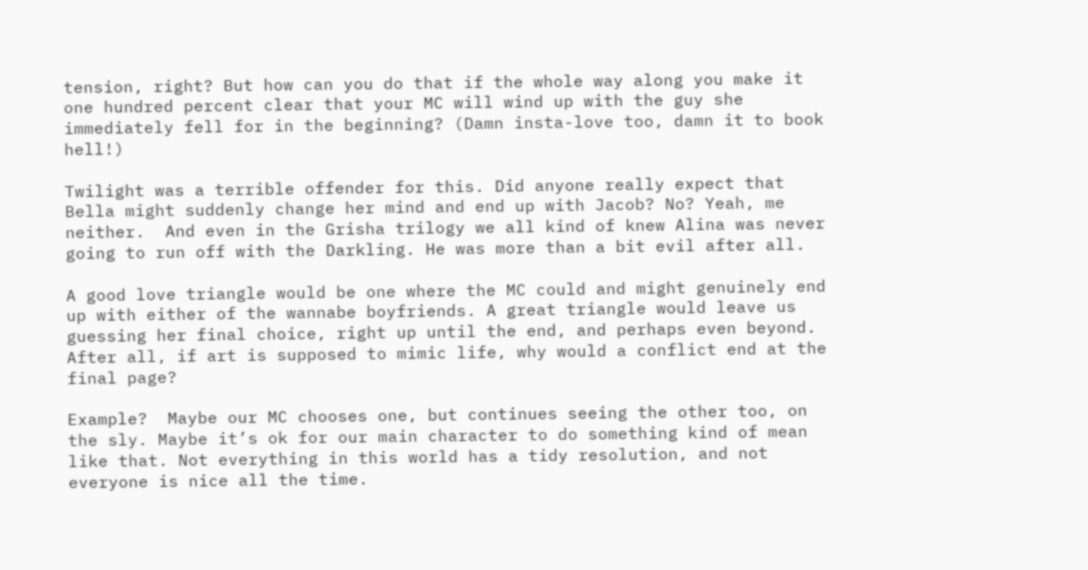tension, right? But how can you do that if the whole way along you make it one hundred percent clear that your MC will wind up with the guy she immediately fell for in the beginning? (Damn insta-love too, damn it to book hell!)

Twilight was a terrible offender for this. Did anyone really expect that Bella might suddenly change her mind and end up with Jacob? No? Yeah, me neither.  And even in the Grisha trilogy we all kind of knew Alina was never going to run off with the Darkling. He was more than a bit evil after all.

A good love triangle would be one where the MC could and might genuinely end up with either of the wannabe boyfriends. A great triangle would leave us guessing her final choice, right up until the end, and perhaps even beyond. After all, if art is supposed to mimic life, why would a conflict end at the final page?

Example?  Maybe our MC chooses one, but continues seeing the other too, on the sly. Maybe it’s ok for our main character to do something kind of mean like that. Not everything in this world has a tidy resolution, and not everyone is nice all the time.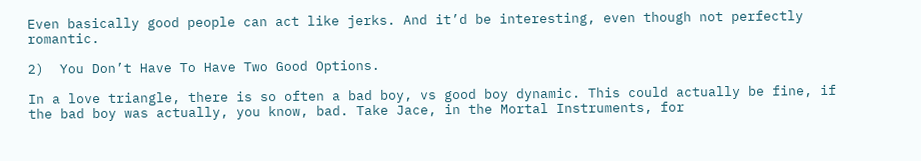Even basically good people can act like jerks. And it’d be interesting, even though not perfectly romantic.

2)  You Don’t Have To Have Two Good Options.

In a love triangle, there is so often a bad boy, vs good boy dynamic. This could actually be fine, if the bad boy was actually, you know, bad. Take Jace, in the Mortal Instruments, for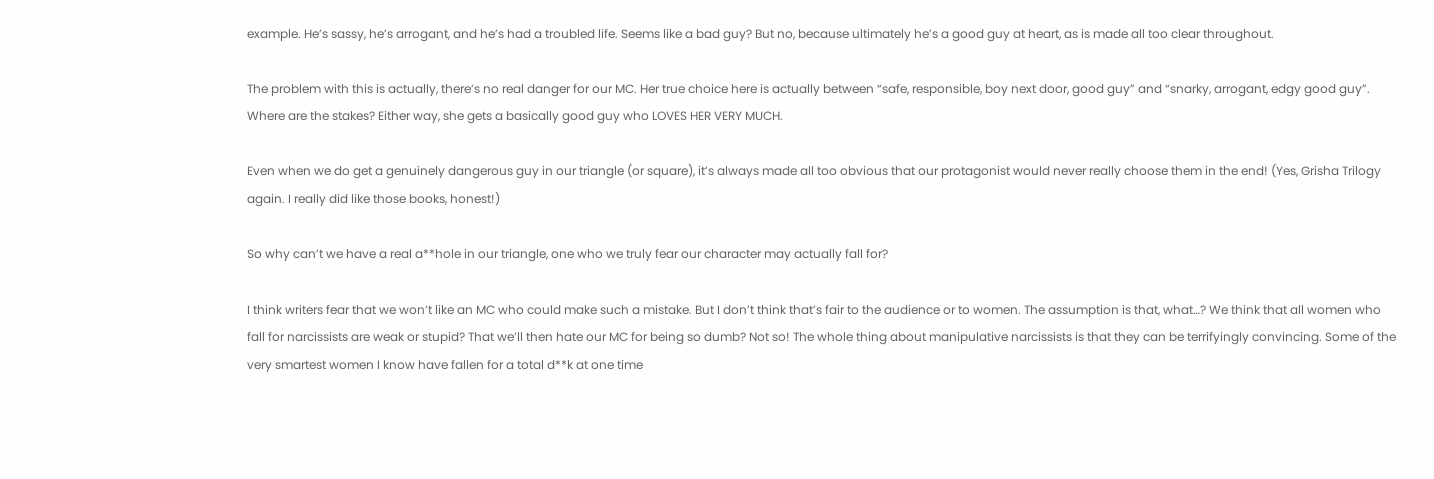example. He’s sassy, he’s arrogant, and he’s had a troubled life. Seems like a bad guy? But no, because ultimately he’s a good guy at heart, as is made all too clear throughout.

The problem with this is actually, there’s no real danger for our MC. Her true choice here is actually between “safe, responsible, boy next door, good guy” and “snarky, arrogant, edgy good guy”. Where are the stakes? Either way, she gets a basically good guy who LOVES HER VERY MUCH.

Even when we do get a genuinely dangerous guy in our triangle (or square), it’s always made all too obvious that our protagonist would never really choose them in the end! (Yes, Grisha Trilogy again. I really did like those books, honest!)

So why can’t we have a real a**hole in our triangle, one who we truly fear our character may actually fall for?

I think writers fear that we won’t like an MC who could make such a mistake. But I don’t think that’s fair to the audience or to women. The assumption is that, what…? We think that all women who fall for narcissists are weak or stupid? That we’ll then hate our MC for being so dumb? Not so! The whole thing about manipulative narcissists is that they can be terrifyingly convincing. Some of the very smartest women I know have fallen for a total d**k at one time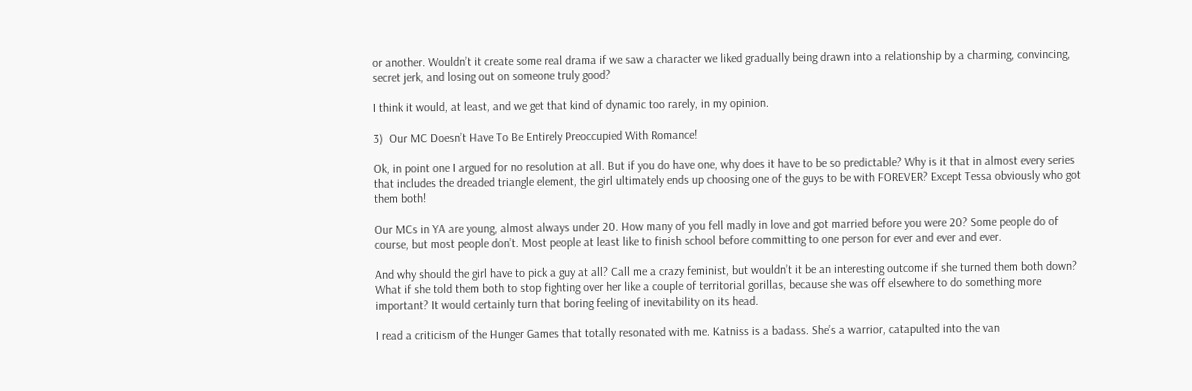or another. Wouldn’t it create some real drama if we saw a character we liked gradually being drawn into a relationship by a charming, convincing, secret jerk, and losing out on someone truly good?

I think it would, at least, and we get that kind of dynamic too rarely, in my opinion.

3)  Our MC Doesn’t Have To Be Entirely Preoccupied With Romance!

Ok, in point one I argued for no resolution at all. But if you do have one, why does it have to be so predictable? Why is it that in almost every series that includes the dreaded triangle element, the girl ultimately ends up choosing one of the guys to be with FOREVER? Except Tessa obviously who got them both!

Our MCs in YA are young, almost always under 20. How many of you fell madly in love and got married before you were 20? Some people do of course, but most people don’t. Most people at least like to finish school before committing to one person for ever and ever and ever.

And why should the girl have to pick a guy at all? Call me a crazy feminist, but wouldn’t it be an interesting outcome if she turned them both down?  What if she told them both to stop fighting over her like a couple of territorial gorillas, because she was off elsewhere to do something more important? It would certainly turn that boring feeling of inevitability on its head.

I read a criticism of the Hunger Games that totally resonated with me. Katniss is a badass. She’s a warrior, catapulted into the van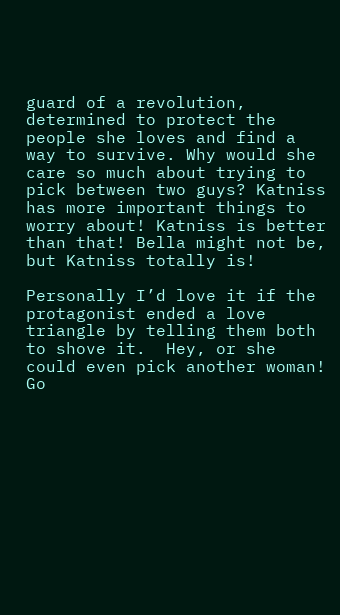guard of a revolution, determined to protect the people she loves and find a way to survive. Why would she care so much about trying to pick between two guys? Katniss has more important things to worry about! Katniss is better than that! Bella might not be, but Katniss totally is!

Personally I’d love it if the protagonist ended a love triangle by telling them both to shove it.  Hey, or she could even pick another woman! Go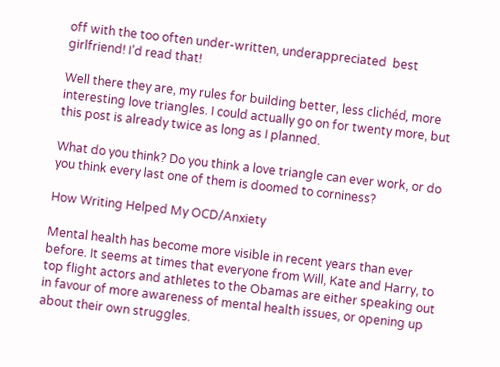off with the too often under-written, underappreciated  best girlfriend! I’d read that!

Well there they are, my rules for building better, less clichéd, more interesting love triangles. I could actually go on for twenty more, but this post is already twice as long as I planned.

What do you think? Do you think a love triangle can ever work, or do you think every last one of them is doomed to corniness?

How Writing Helped My OCD/Anxiety

Mental health has become more visible in recent years than ever before. It seems at times that everyone from Will, Kate and Harry, to top flight actors and athletes to the Obamas are either speaking out in favour of more awareness of mental health issues, or opening up about their own struggles.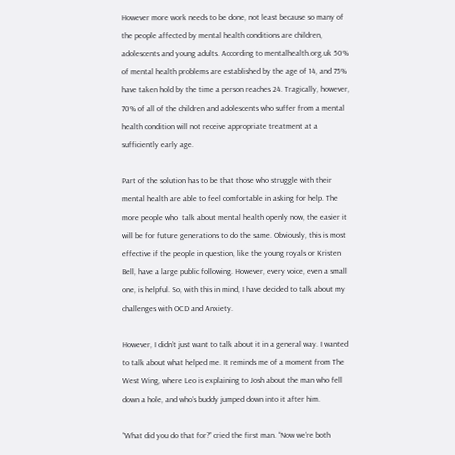However more work needs to be done, not least because so many of the people affected by mental health conditions are children, adolescents and young adults. According to mentalhealth.org.uk 50% of mental health problems are established by the age of 14, and 75% have taken hold by the time a person reaches 24. Tragically, however, 70% of all of the children and adolescents who suffer from a mental health condition will not receive appropriate treatment at a sufficiently early age.

Part of the solution has to be that those who struggle with their mental health are able to feel comfortable in asking for help. The more people who  talk about mental health openly now, the easier it will be for future generations to do the same. Obviously, this is most effective if the people in question, like the young royals or Kristen Bell, have a large public following. However, every voice, even a small one, is helpful. So, with this in mind, I have decided to talk about my challenges with OCD and Anxiety.

However, I didn’t just want to talk about it in a general way. I wanted to talk about what helped me. It reminds me of a moment from The West Wing, where Leo is explaining to Josh about the man who fell down a hole, and who’s buddy jumped down into it after him.

“What did you do that for?” cried the first man. “Now we’re both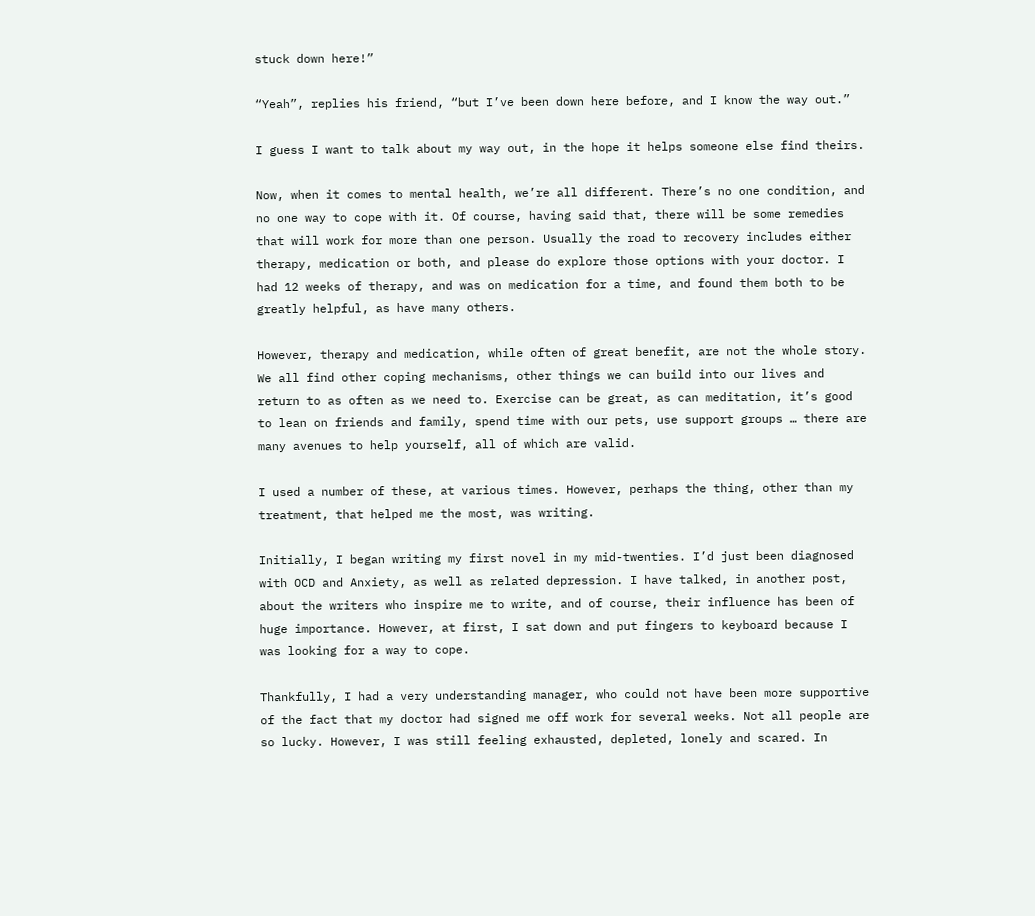stuck down here!”

“Yeah”, replies his friend, “but I’ve been down here before, and I know the way out.”

I guess I want to talk about my way out, in the hope it helps someone else find theirs.

Now, when it comes to mental health, we’re all different. There’s no one condition, and no one way to cope with it. Of course, having said that, there will be some remedies that will work for more than one person. Usually the road to recovery includes either therapy, medication or both, and please do explore those options with your doctor. I had 12 weeks of therapy, and was on medication for a time, and found them both to be greatly helpful, as have many others.

However, therapy and medication, while often of great benefit, are not the whole story. We all find other coping mechanisms, other things we can build into our lives and return to as often as we need to. Exercise can be great, as can meditation, it’s good to lean on friends and family, spend time with our pets, use support groups … there are many avenues to help yourself, all of which are valid.

I used a number of these, at various times. However, perhaps the thing, other than my treatment, that helped me the most, was writing.

Initially, I began writing my first novel in my mid-twenties. I’d just been diagnosed with OCD and Anxiety, as well as related depression. I have talked, in another post, about the writers who inspire me to write, and of course, their influence has been of huge importance. However, at first, I sat down and put fingers to keyboard because I was looking for a way to cope.

Thankfully, I had a very understanding manager, who could not have been more supportive of the fact that my doctor had signed me off work for several weeks. Not all people are so lucky. However, I was still feeling exhausted, depleted, lonely and scared. In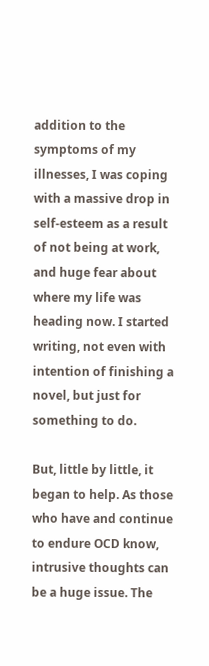addition to the symptoms of my illnesses, I was coping with a massive drop in self-esteem as a result of not being at work, and huge fear about where my life was heading now. I started writing, not even with intention of finishing a novel, but just for something to do.

But, little by little, it began to help. As those who have and continue to endure OCD know, intrusive thoughts can be a huge issue. The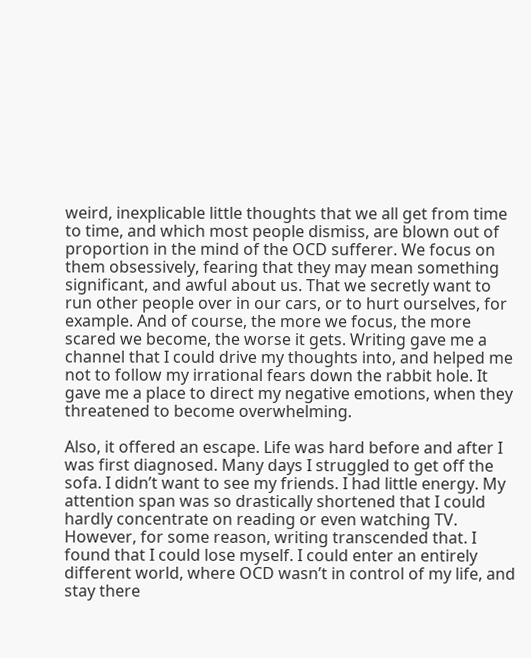weird, inexplicable little thoughts that we all get from time to time, and which most people dismiss, are blown out of proportion in the mind of the OCD sufferer. We focus on them obsessively, fearing that they may mean something significant, and awful about us. That we secretly want to run other people over in our cars, or to hurt ourselves, for example. And of course, the more we focus, the more scared we become, the worse it gets. Writing gave me a channel that I could drive my thoughts into, and helped me not to follow my irrational fears down the rabbit hole. It gave me a place to direct my negative emotions, when they threatened to become overwhelming.

Also, it offered an escape. Life was hard before and after I was first diagnosed. Many days I struggled to get off the sofa. I didn’t want to see my friends. I had little energy. My attention span was so drastically shortened that I could hardly concentrate on reading or even watching TV. However, for some reason, writing transcended that. I found that I could lose myself. I could enter an entirely different world, where OCD wasn’t in control of my life, and stay there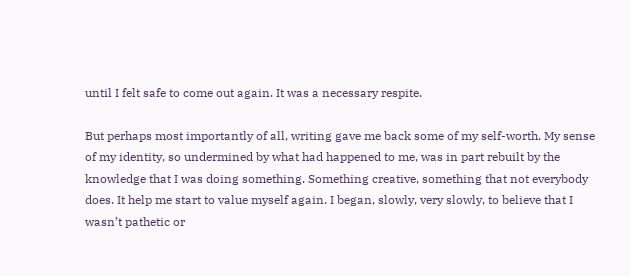until I felt safe to come out again. It was a necessary respite.

But perhaps most importantly of all, writing gave me back some of my self-worth. My sense of my identity, so undermined by what had happened to me, was in part rebuilt by the knowledge that I was doing something. Something creative, something that not everybody does. It help me start to value myself again. I began, slowly, very slowly, to believe that I wasn’t pathetic or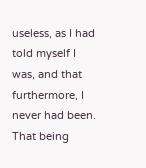useless, as I had told myself I was, and that furthermore, I never had been. That being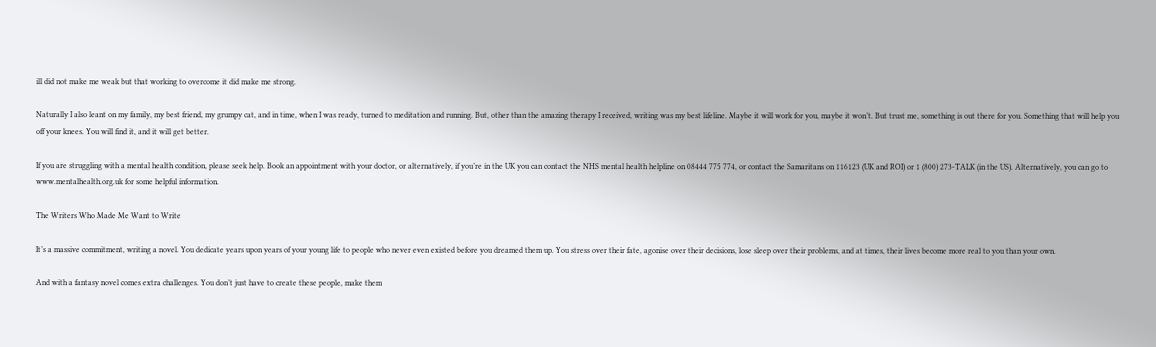ill did not make me weak but that working to overcome it did make me strong.

Naturally I also leant on my family, my best friend, my grumpy cat, and in time, when I was ready, turned to meditation and running. But, other than the amazing therapy I received, writing was my best lifeline. Maybe it will work for you, maybe it won’t. But trust me, something is out there for you. Something that will help you off your knees. You will find it, and it will get better.

If you are struggling with a mental health condition, please seek help. Book an appointment with your doctor, or alternatively, if you’re in the UK you can contact the NHS mental health helpline on 08444 775 774, or contact the Samaritans on 116123 (UK and ROI) or 1 (800) 273-TALK (in the US). Alternatively, you can go to www.mentalhealth.org.uk for some helpful information.

The Writers Who Made Me Want to Write

It’s a massive commitment, writing a novel. You dedicate years upon years of your young life to people who never even existed before you dreamed them up. You stress over their fate, agonise over their decisions, lose sleep over their problems, and at times, their lives become more real to you than your own.

And with a fantasy novel comes extra challenges. You don’t just have to create these people, make them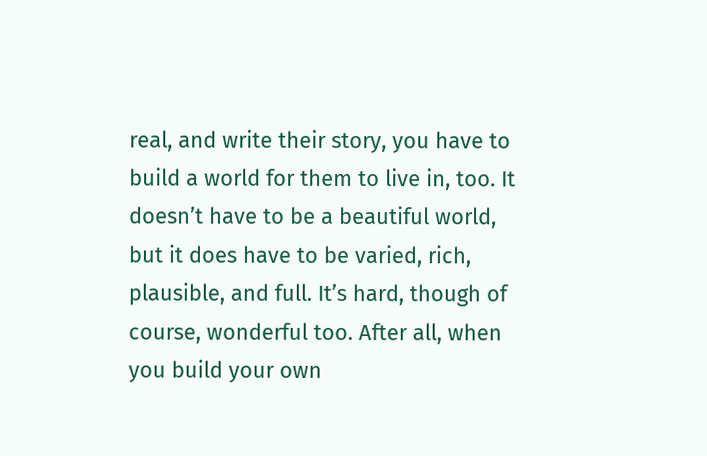real, and write their story, you have to build a world for them to live in, too. It doesn’t have to be a beautiful world, but it does have to be varied, rich, plausible, and full. It’s hard, though of course, wonderful too. After all, when you build your own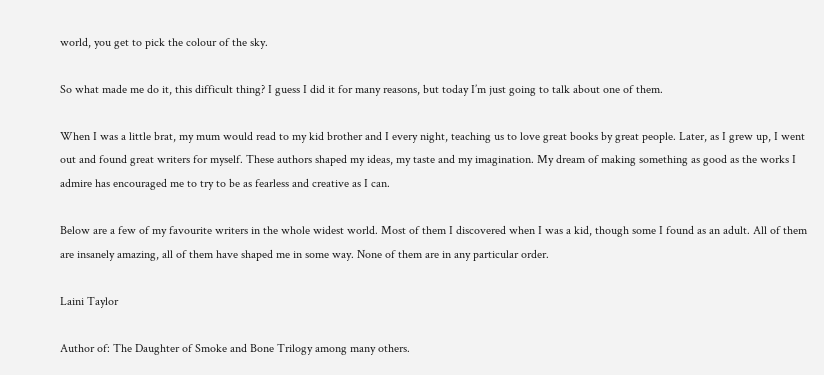world, you get to pick the colour of the sky.

So what made me do it, this difficult thing? I guess I did it for many reasons, but today I’m just going to talk about one of them.

When I was a little brat, my mum would read to my kid brother and I every night, teaching us to love great books by great people. Later, as I grew up, I went out and found great writers for myself. These authors shaped my ideas, my taste and my imagination. My dream of making something as good as the works I admire has encouraged me to try to be as fearless and creative as I can.

Below are a few of my favourite writers in the whole widest world. Most of them I discovered when I was a kid, though some I found as an adult. All of them are insanely amazing, all of them have shaped me in some way. None of them are in any particular order.

Laini Taylor

Author of: The Daughter of Smoke and Bone Trilogy among many others.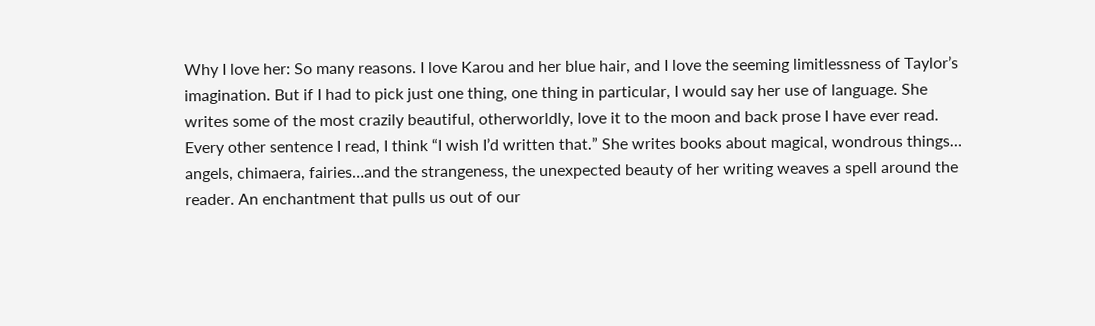Why I love her: So many reasons. I love Karou and her blue hair, and I love the seeming limitlessness of Taylor’s imagination. But if I had to pick just one thing, one thing in particular, I would say her use of language. She writes some of the most crazily beautiful, otherworldly, love it to the moon and back prose I have ever read. Every other sentence I read, I think “I wish I’d written that.” She writes books about magical, wondrous things… angels, chimaera, fairies…and the strangeness, the unexpected beauty of her writing weaves a spell around the reader. An enchantment that pulls us out of our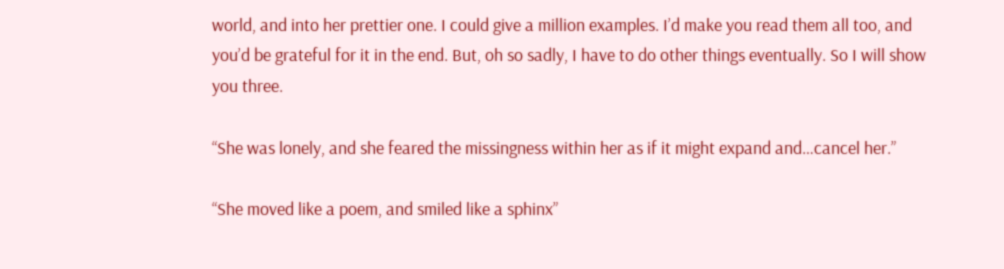world, and into her prettier one. I could give a million examples. I’d make you read them all too, and you’d be grateful for it in the end. But, oh so sadly, I have to do other things eventually. So I will show you three.

“She was lonely, and she feared the missingness within her as if it might expand and…cancel her.”

“She moved like a poem, and smiled like a sphinx”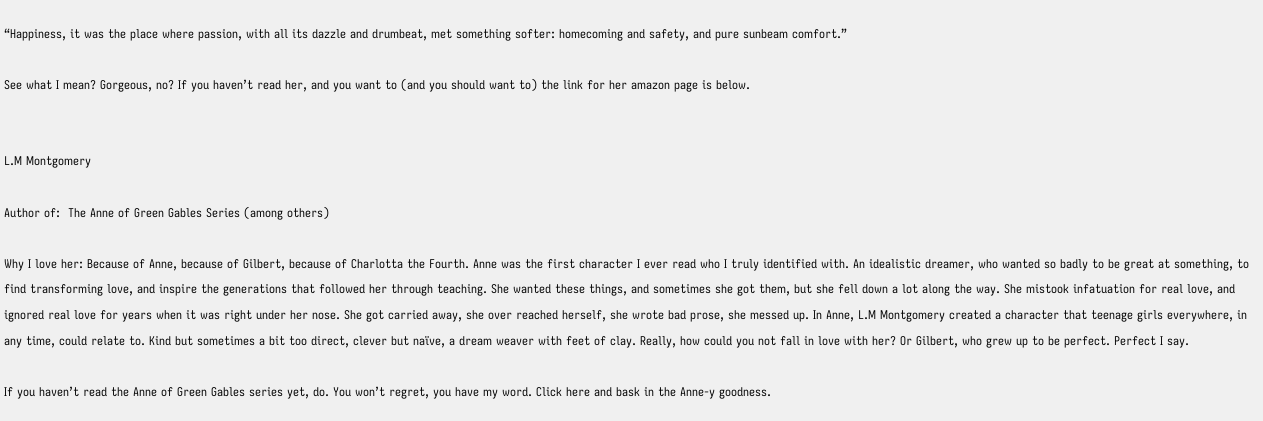“Happiness, it was the place where passion, with all its dazzle and drumbeat, met something softer: homecoming and safety, and pure sunbeam comfort.”

See what I mean? Gorgeous, no? If you haven’t read her, and you want to (and you should want to) the link for her amazon page is below.


L.M Montgomery

Author of:  The Anne of Green Gables Series (among others)

Why I love her: Because of Anne, because of Gilbert, because of Charlotta the Fourth. Anne was the first character I ever read who I truly identified with. An idealistic dreamer, who wanted so badly to be great at something, to find transforming love, and inspire the generations that followed her through teaching. She wanted these things, and sometimes she got them, but she fell down a lot along the way. She mistook infatuation for real love, and ignored real love for years when it was right under her nose. She got carried away, she over reached herself, she wrote bad prose, she messed up. In Anne, L.M Montgomery created a character that teenage girls everywhere, in any time, could relate to. Kind but sometimes a bit too direct, clever but naïve, a dream weaver with feet of clay. Really, how could you not fall in love with her? Or Gilbert, who grew up to be perfect. Perfect I say.

If you haven’t read the Anne of Green Gables series yet, do. You won’t regret, you have my word. Click here and bask in the Anne-y goodness.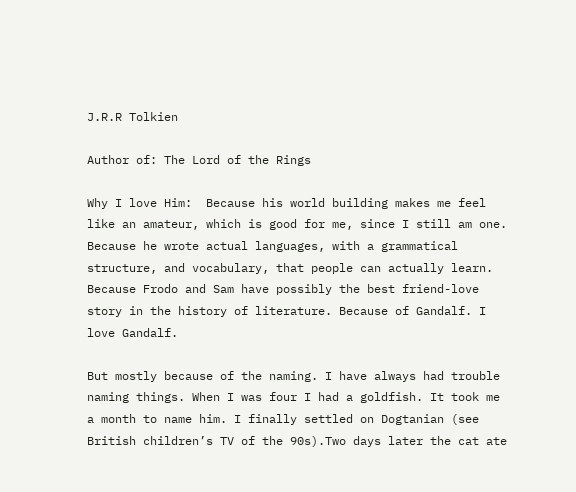J.R.R Tolkien

Author of: The Lord of the Rings

Why I love Him:  Because his world building makes me feel like an amateur, which is good for me, since I still am one. Because he wrote actual languages, with a grammatical structure, and vocabulary, that people can actually learn. Because Frodo and Sam have possibly the best friend-love story in the history of literature. Because of Gandalf. I love Gandalf.

But mostly because of the naming. I have always had trouble naming things. When I was four I had a goldfish. It took me a month to name him. I finally settled on Dogtanian (see British children’s TV of the 90s).Two days later the cat ate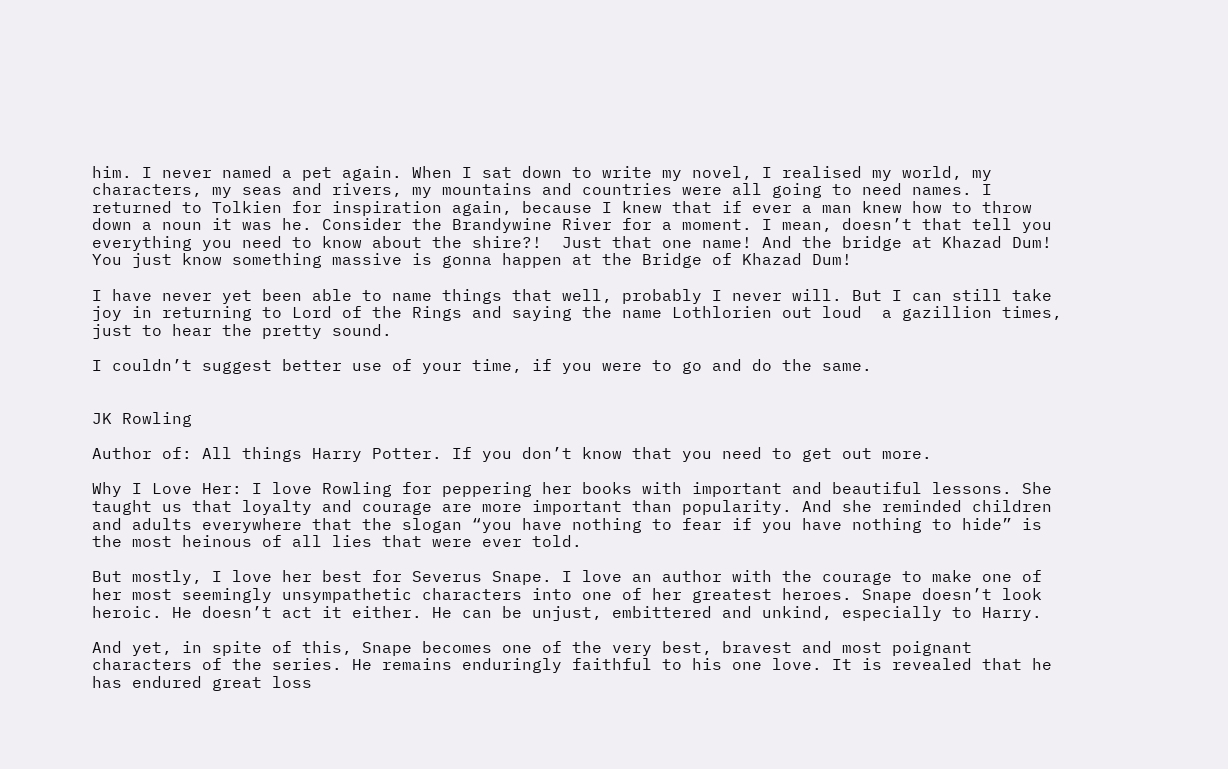him. I never named a pet again. When I sat down to write my novel, I realised my world, my characters, my seas and rivers, my mountains and countries were all going to need names. I returned to Tolkien for inspiration again, because I knew that if ever a man knew how to throw down a noun it was he. Consider the Brandywine River for a moment. I mean, doesn’t that tell you everything you need to know about the shire?!  Just that one name! And the bridge at Khazad Dum! You just know something massive is gonna happen at the Bridge of Khazad Dum!

I have never yet been able to name things that well, probably I never will. But I can still take joy in returning to Lord of the Rings and saying the name Lothlorien out loud  a gazillion times, just to hear the pretty sound.

I couldn’t suggest better use of your time, if you were to go and do the same.


JK Rowling

Author of: All things Harry Potter. If you don’t know that you need to get out more.

Why I Love Her: I love Rowling for peppering her books with important and beautiful lessons. She taught us that loyalty and courage are more important than popularity. And she reminded children and adults everywhere that the slogan “you have nothing to fear if you have nothing to hide” is the most heinous of all lies that were ever told.

But mostly, I love her best for Severus Snape. I love an author with the courage to make one of her most seemingly unsympathetic characters into one of her greatest heroes. Snape doesn’t look heroic. He doesn’t act it either. He can be unjust, embittered and unkind, especially to Harry.

And yet, in spite of this, Snape becomes one of the very best, bravest and most poignant characters of the series. He remains enduringly faithful to his one love. It is revealed that he has endured great loss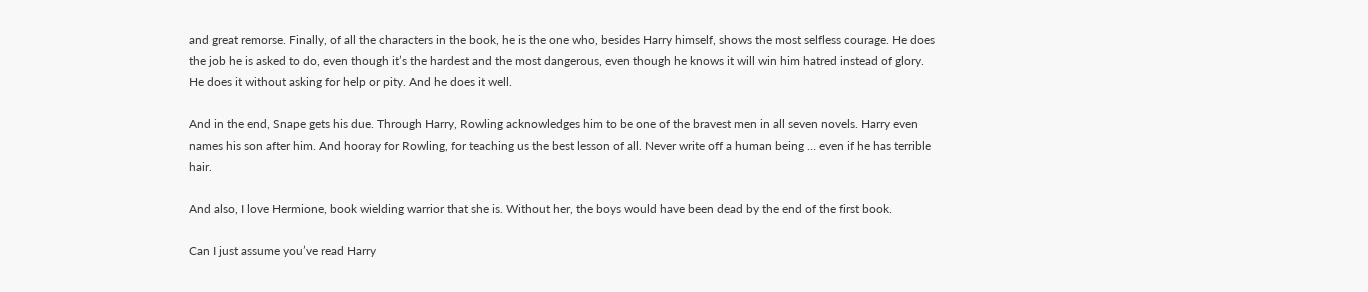and great remorse. Finally, of all the characters in the book, he is the one who, besides Harry himself, shows the most selfless courage. He does the job he is asked to do, even though it’s the hardest and the most dangerous, even though he knows it will win him hatred instead of glory. He does it without asking for help or pity. And he does it well.

And in the end, Snape gets his due. Through Harry, Rowling acknowledges him to be one of the bravest men in all seven novels. Harry even names his son after him. And hooray for Rowling, for teaching us the best lesson of all. Never write off a human being … even if he has terrible hair.

And also, I love Hermione, book wielding warrior that she is. Without her, the boys would have been dead by the end of the first book.

Can I just assume you’ve read Harry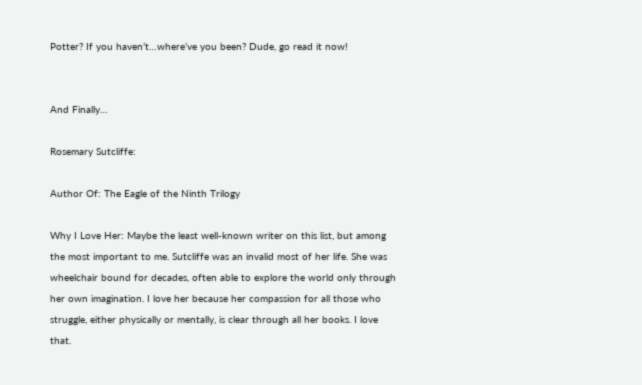Potter? If you haven’t…where’ve you been? Dude, go read it now!


And Finally…

Rosemary Sutcliffe:

Author Of: The Eagle of the Ninth Trilogy

Why I Love Her: Maybe the least well-known writer on this list, but among the most important to me. Sutcliffe was an invalid most of her life. She was wheelchair bound for decades, often able to explore the world only through her own imagination. I love her because her compassion for all those who struggle, either physically or mentally, is clear through all her books. I love that.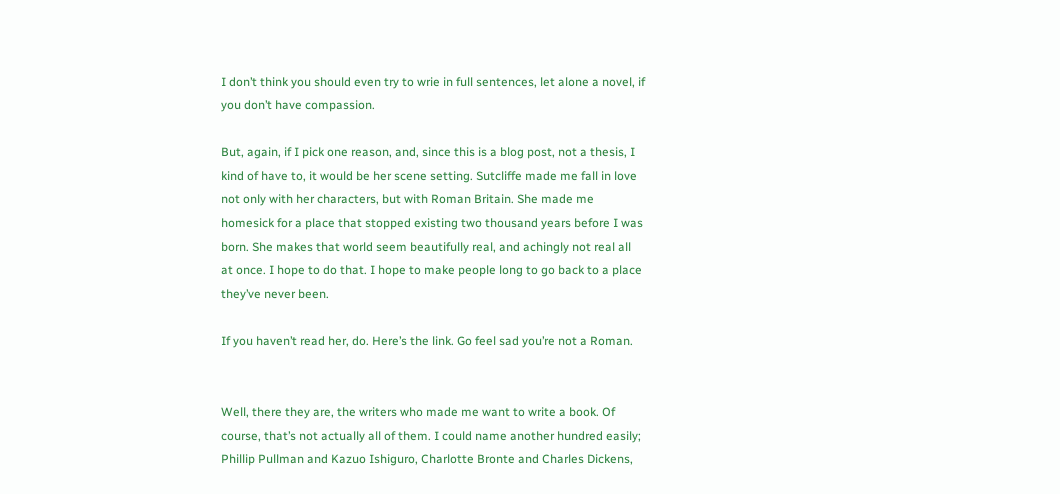I don’t think you should even try to wrie in full sentences, let alone a novel, if you don’t have compassion.

But, again, if I pick one reason, and, since this is a blog post, not a thesis, I kind of have to, it would be her scene setting. Sutcliffe made me fall in love not only with her characters, but with Roman Britain. She made me homesick for a place that stopped existing two thousand years before I was born. She makes that world seem beautifully real, and achingly not real all at once. I hope to do that. I hope to make people long to go back to a place they’ve never been.

If you haven’t read her, do. Here’s the link. Go feel sad you’re not a Roman.


Well, there they are, the writers who made me want to write a book. Of course, that’s not actually all of them. I could name another hundred easily; Phillip Pullman and Kazuo Ishiguro, Charlotte Bronte and Charles Dickens,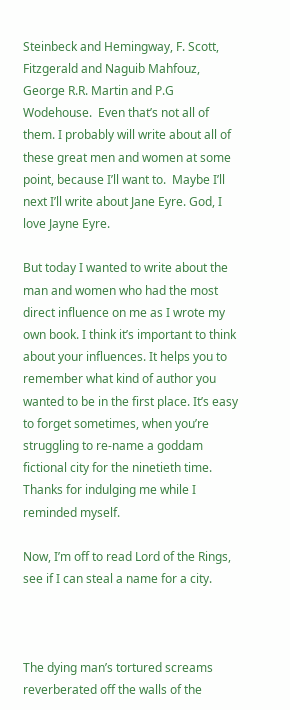Steinbeck and Hemingway, F. Scott, Fitzgerald and Naguib Mahfouz, George R.R. Martin and P.G Wodehouse.  Even that’s not all of them. I probably will write about all of these great men and women at some point, because I’ll want to.  Maybe I’ll next I’ll write about Jane Eyre. God, I love Jayne Eyre.

But today I wanted to write about the man and women who had the most direct influence on me as I wrote my own book. I think it’s important to think about your influences. It helps you to remember what kind of author you wanted to be in the first place. It’s easy to forget sometimes, when you’re struggling to re-name a goddam fictional city for the ninetieth time. Thanks for indulging me while I reminded myself.

Now, I’m off to read Lord of the Rings, see if I can steal a name for a city.



The dying man’s tortured screams reverberated off the walls of the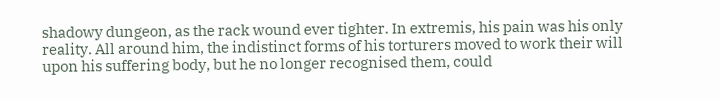shadowy dungeon, as the rack wound ever tighter. In extremis, his pain was his only reality. All around him, the indistinct forms of his torturers moved to work their will upon his suffering body, but he no longer recognised them, could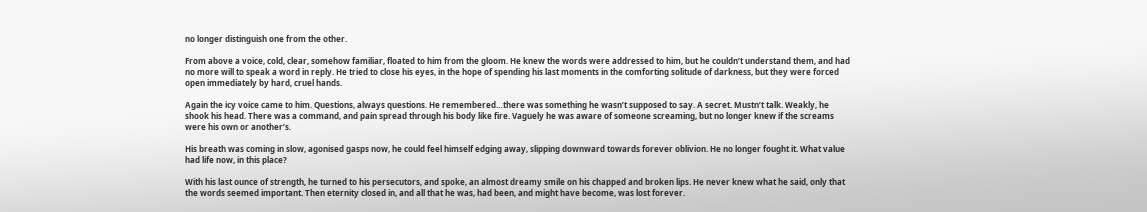no longer distinguish one from the other.

From above a voice, cold, clear, somehow familiar, floated to him from the gloom. He knew the words were addressed to him, but he couldn’t understand them, and had no more will to speak a word in reply. He tried to close his eyes, in the hope of spending his last moments in the comforting solitude of darkness, but they were forced open immediately by hard, cruel hands.

Again the icy voice came to him. Questions, always questions. He remembered…there was something he wasn’t supposed to say. A secret. Mustn’t talk. Weakly, he shook his head. There was a command, and pain spread through his body like fire. Vaguely he was aware of someone screaming, but no longer knew if the screams were his own or another’s.

His breath was coming in slow, agonised gasps now, he could feel himself edging away, slipping downward towards forever oblivion. He no longer fought it. What value had life now, in this place?

With his last ounce of strength, he turned to his persecutors, and spoke, an almost dreamy smile on his chapped and broken lips. He never knew what he said, only that the words seemed important. Then eternity closed in, and all that he was, had been, and might have become, was lost forever.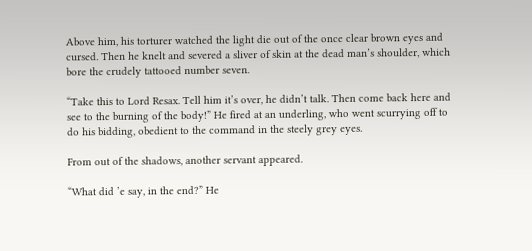Above him, his torturer watched the light die out of the once clear brown eyes and cursed. Then he knelt and severed a sliver of skin at the dead man’s shoulder, which bore the crudely tattooed number seven.

“Take this to Lord Resax. Tell him it’s over, he didn’t talk. Then come back here and see to the burning of the body!” He fired at an underling, who went scurrying off to do his bidding, obedient to the command in the steely grey eyes.

From out of the shadows, another servant appeared.

“What did ’e say, in the end?” He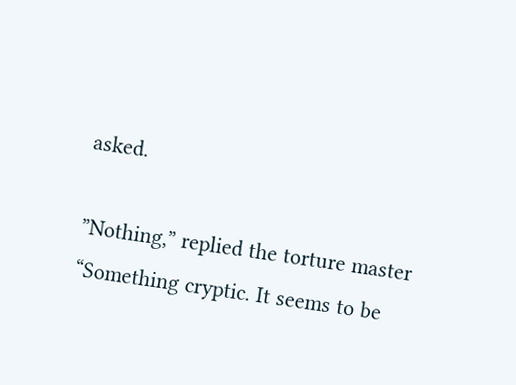asked.

”Nothing,” replied the torture master “Something cryptic. It seems to be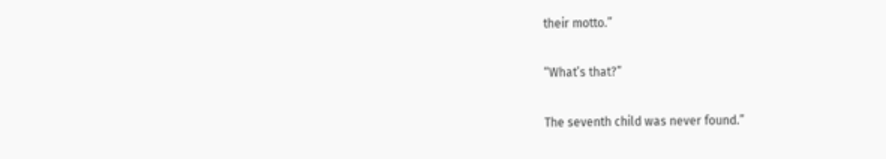their motto.”

“What’s that?”

The seventh child was never found.”